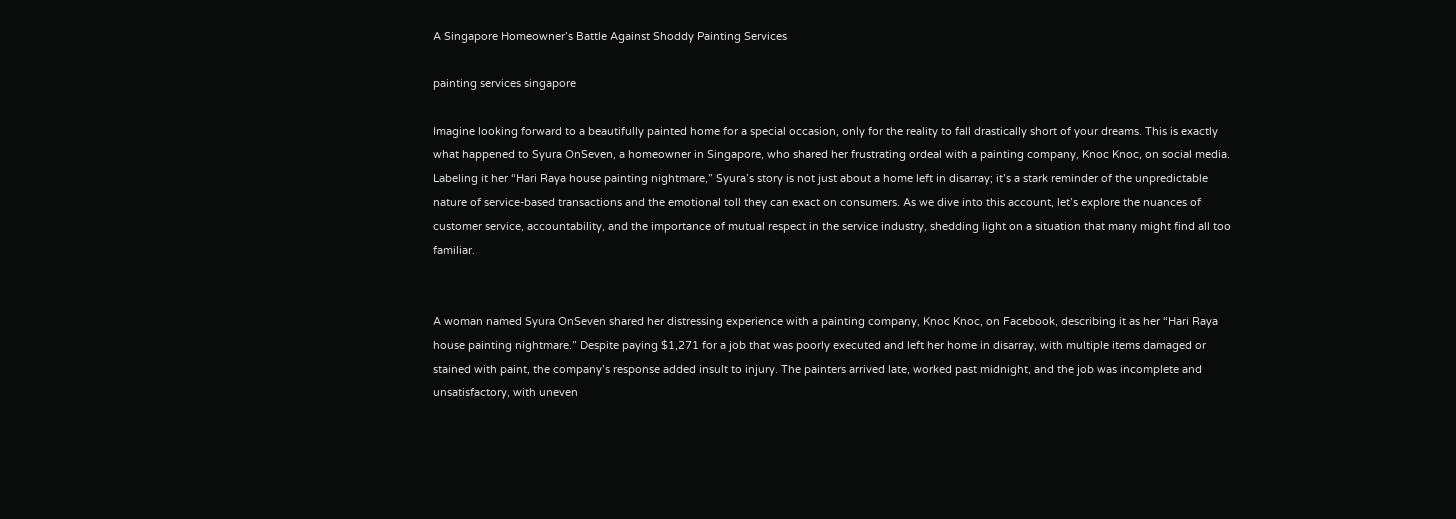A Singapore Homeowner’s Battle Against Shoddy Painting Services

painting services singapore

Imagine looking forward to a beautifully painted home for a special occasion, only for the reality to fall drastically short of your dreams. This is exactly what happened to Syura OnSeven, a homeowner in Singapore, who shared her frustrating ordeal with a painting company, Knoc Knoc, on social media. Labeling it her “Hari Raya house painting nightmare,” Syura’s story is not just about a home left in disarray; it’s a stark reminder of the unpredictable nature of service-based transactions and the emotional toll they can exact on consumers. As we dive into this account, let’s explore the nuances of customer service, accountability, and the importance of mutual respect in the service industry, shedding light on a situation that many might find all too familiar.


A woman named Syura OnSeven shared her distressing experience with a painting company, Knoc Knoc, on Facebook, describing it as her “Hari Raya house painting nightmare.” Despite paying $1,271 for a job that was poorly executed and left her home in disarray, with multiple items damaged or stained with paint, the company’s response added insult to injury. The painters arrived late, worked past midnight, and the job was incomplete and unsatisfactory, with uneven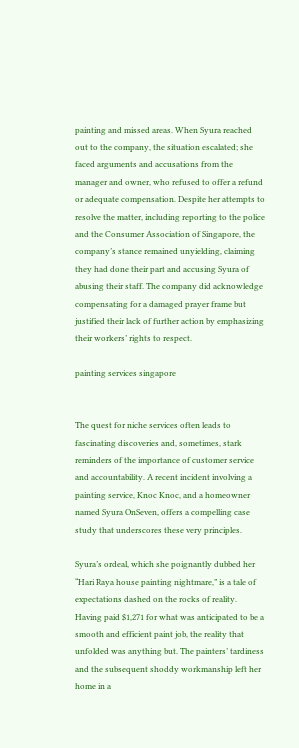painting and missed areas. When Syura reached out to the company, the situation escalated; she faced arguments and accusations from the manager and owner, who refused to offer a refund or adequate compensation. Despite her attempts to resolve the matter, including reporting to the police and the Consumer Association of Singapore, the company’s stance remained unyielding, claiming they had done their part and accusing Syura of abusing their staff. The company did acknowledge compensating for a damaged prayer frame but justified their lack of further action by emphasizing their workers’ rights to respect.

painting services singapore


The quest for niche services often leads to fascinating discoveries and, sometimes, stark reminders of the importance of customer service and accountability. A recent incident involving a painting service, Knoc Knoc, and a homeowner named Syura OnSeven, offers a compelling case study that underscores these very principles.

Syura’s ordeal, which she poignantly dubbed her “Hari Raya house painting nightmare,” is a tale of expectations dashed on the rocks of reality. Having paid $1,271 for what was anticipated to be a smooth and efficient paint job, the reality that unfolded was anything but. The painters’ tardiness and the subsequent shoddy workmanship left her home in a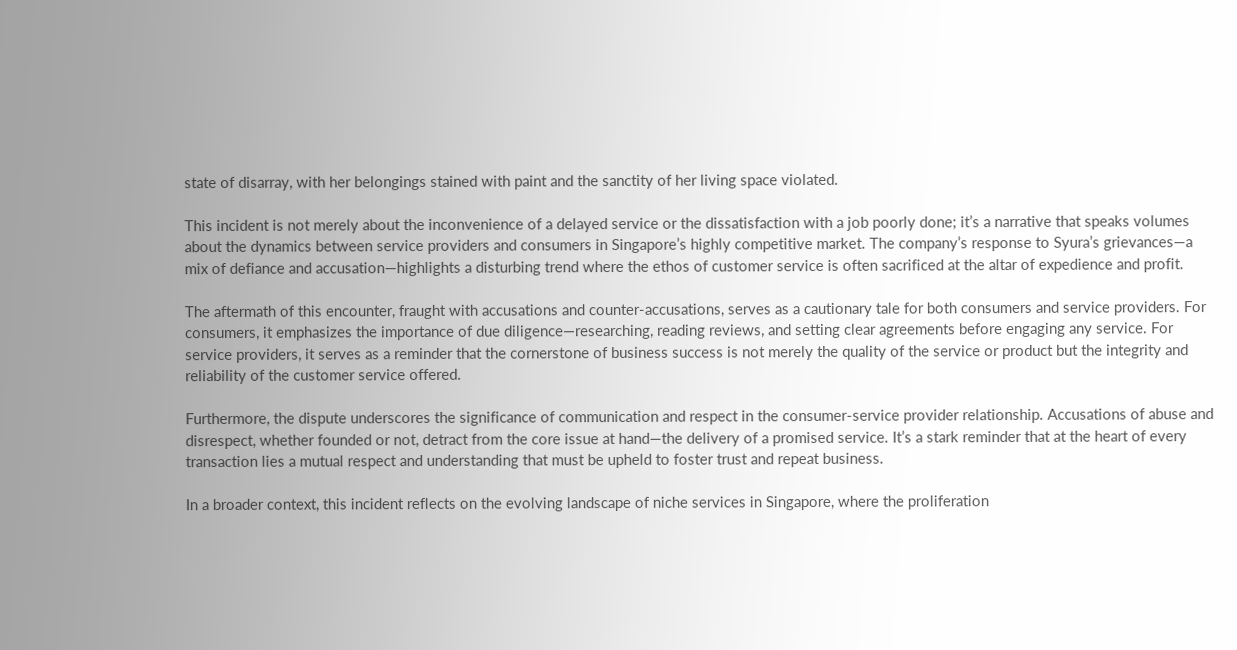state of disarray, with her belongings stained with paint and the sanctity of her living space violated.

This incident is not merely about the inconvenience of a delayed service or the dissatisfaction with a job poorly done; it’s a narrative that speaks volumes about the dynamics between service providers and consumers in Singapore’s highly competitive market. The company’s response to Syura’s grievances—a mix of defiance and accusation—highlights a disturbing trend where the ethos of customer service is often sacrificed at the altar of expedience and profit.

The aftermath of this encounter, fraught with accusations and counter-accusations, serves as a cautionary tale for both consumers and service providers. For consumers, it emphasizes the importance of due diligence—researching, reading reviews, and setting clear agreements before engaging any service. For service providers, it serves as a reminder that the cornerstone of business success is not merely the quality of the service or product but the integrity and reliability of the customer service offered.

Furthermore, the dispute underscores the significance of communication and respect in the consumer-service provider relationship. Accusations of abuse and disrespect, whether founded or not, detract from the core issue at hand—the delivery of a promised service. It’s a stark reminder that at the heart of every transaction lies a mutual respect and understanding that must be upheld to foster trust and repeat business.

In a broader context, this incident reflects on the evolving landscape of niche services in Singapore, where the proliferation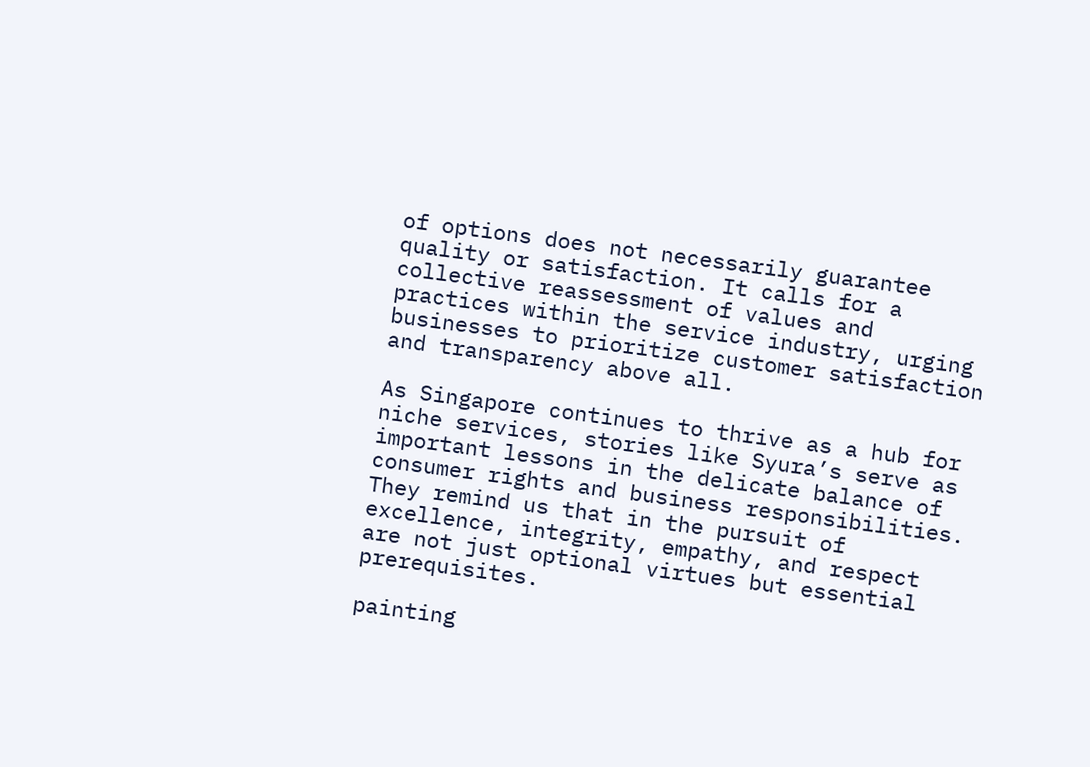of options does not necessarily guarantee quality or satisfaction. It calls for a collective reassessment of values and practices within the service industry, urging businesses to prioritize customer satisfaction and transparency above all.

As Singapore continues to thrive as a hub for niche services, stories like Syura’s serve as important lessons in the delicate balance of consumer rights and business responsibilities. They remind us that in the pursuit of excellence, integrity, empathy, and respect are not just optional virtues but essential prerequisites.

painting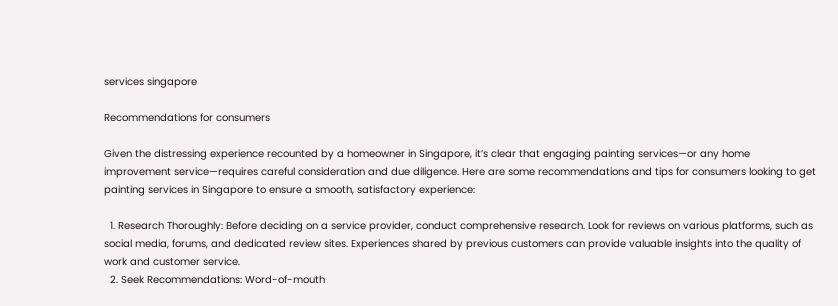services singapore

Recommendations for consumers

Given the distressing experience recounted by a homeowner in Singapore, it’s clear that engaging painting services—or any home improvement service—requires careful consideration and due diligence. Here are some recommendations and tips for consumers looking to get painting services in Singapore to ensure a smooth, satisfactory experience:

  1. Research Thoroughly: Before deciding on a service provider, conduct comprehensive research. Look for reviews on various platforms, such as social media, forums, and dedicated review sites. Experiences shared by previous customers can provide valuable insights into the quality of work and customer service.
  2. Seek Recommendations: Word-of-mouth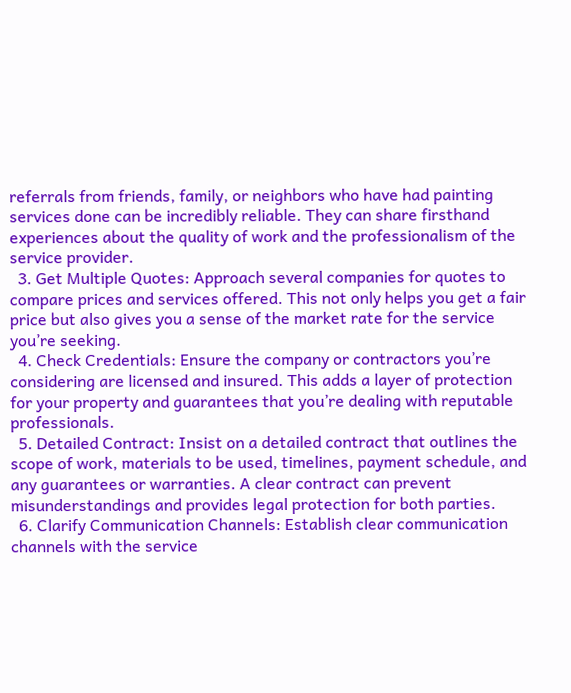referrals from friends, family, or neighbors who have had painting services done can be incredibly reliable. They can share firsthand experiences about the quality of work and the professionalism of the service provider.
  3. Get Multiple Quotes: Approach several companies for quotes to compare prices and services offered. This not only helps you get a fair price but also gives you a sense of the market rate for the service you’re seeking.
  4. Check Credentials: Ensure the company or contractors you’re considering are licensed and insured. This adds a layer of protection for your property and guarantees that you’re dealing with reputable professionals.
  5. Detailed Contract: Insist on a detailed contract that outlines the scope of work, materials to be used, timelines, payment schedule, and any guarantees or warranties. A clear contract can prevent misunderstandings and provides legal protection for both parties.
  6. Clarify Communication Channels: Establish clear communication channels with the service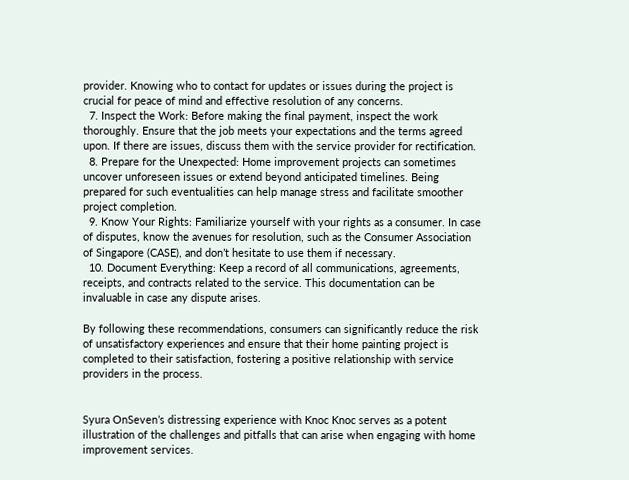provider. Knowing who to contact for updates or issues during the project is crucial for peace of mind and effective resolution of any concerns.
  7. Inspect the Work: Before making the final payment, inspect the work thoroughly. Ensure that the job meets your expectations and the terms agreed upon. If there are issues, discuss them with the service provider for rectification.
  8. Prepare for the Unexpected: Home improvement projects can sometimes uncover unforeseen issues or extend beyond anticipated timelines. Being prepared for such eventualities can help manage stress and facilitate smoother project completion.
  9. Know Your Rights: Familiarize yourself with your rights as a consumer. In case of disputes, know the avenues for resolution, such as the Consumer Association of Singapore (CASE), and don’t hesitate to use them if necessary.
  10. Document Everything: Keep a record of all communications, agreements, receipts, and contracts related to the service. This documentation can be invaluable in case any dispute arises.

By following these recommendations, consumers can significantly reduce the risk of unsatisfactory experiences and ensure that their home painting project is completed to their satisfaction, fostering a positive relationship with service providers in the process.


Syura OnSeven’s distressing experience with Knoc Knoc serves as a potent illustration of the challenges and pitfalls that can arise when engaging with home improvement services.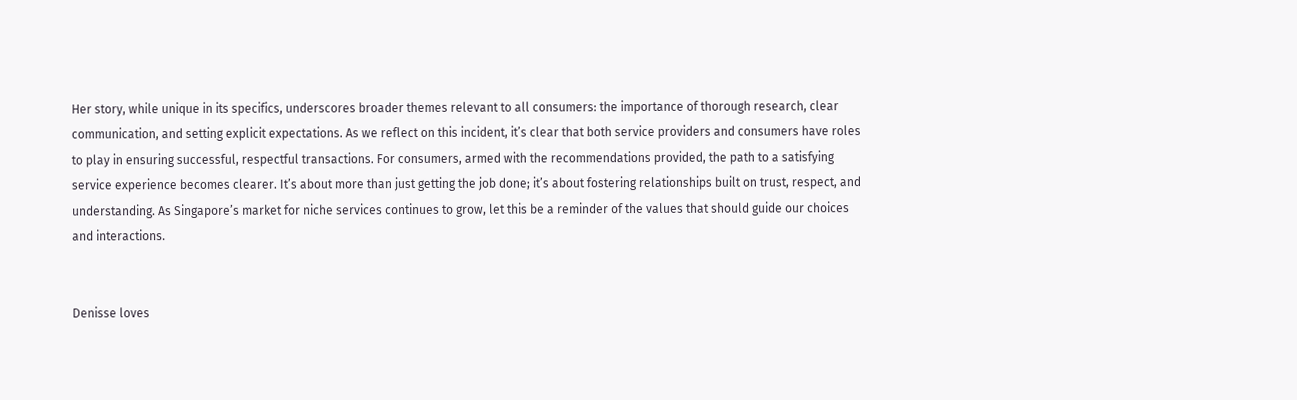Her story, while unique in its specifics, underscores broader themes relevant to all consumers: the importance of thorough research, clear communication, and setting explicit expectations. As we reflect on this incident, it’s clear that both service providers and consumers have roles to play in ensuring successful, respectful transactions. For consumers, armed with the recommendations provided, the path to a satisfying service experience becomes clearer. It’s about more than just getting the job done; it’s about fostering relationships built on trust, respect, and understanding. As Singapore’s market for niche services continues to grow, let this be a reminder of the values that should guide our choices and interactions.


Denisse loves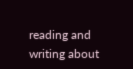reading and writing about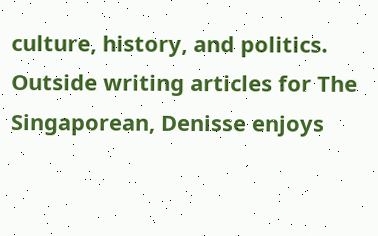culture, history, and politics. Outside writing articles for The Singaporean, Denisse enjoys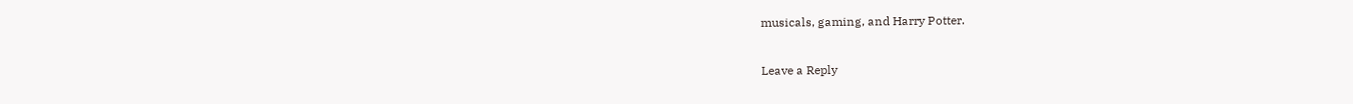musicals, gaming, and Harry Potter.

Leave a Reply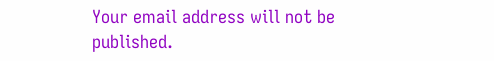Your email address will not be published.